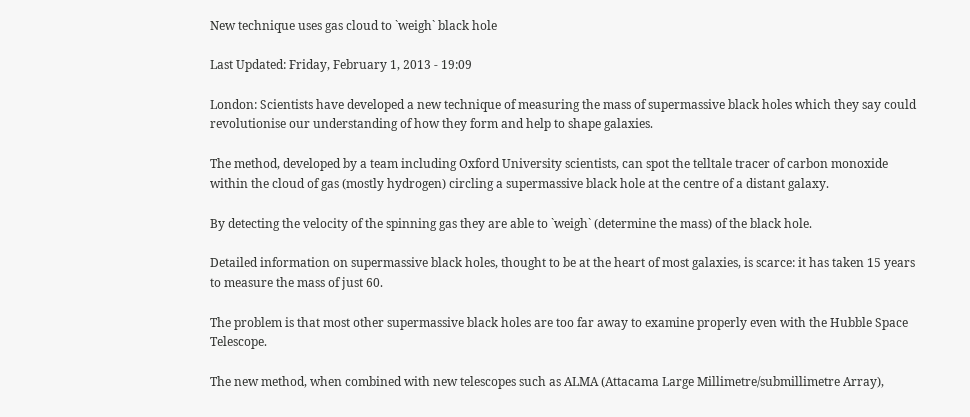New technique uses gas cloud to `weigh` black hole

Last Updated: Friday, February 1, 2013 - 19:09

London: Scientists have developed a new technique of measuring the mass of supermassive black holes which they say could revolutionise our understanding of how they form and help to shape galaxies.

The method, developed by a team including Oxford University scientists, can spot the telltale tracer of carbon monoxide within the cloud of gas (mostly hydrogen) circling a supermassive black hole at the centre of a distant galaxy.

By detecting the velocity of the spinning gas they are able to `weigh` (determine the mass) of the black hole.

Detailed information on supermassive black holes, thought to be at the heart of most galaxies, is scarce: it has taken 15 years to measure the mass of just 60.

The problem is that most other supermassive black holes are too far away to examine properly even with the Hubble Space Telescope.

The new method, when combined with new telescopes such as ALMA (Attacama Large Millimetre/submillimetre Array),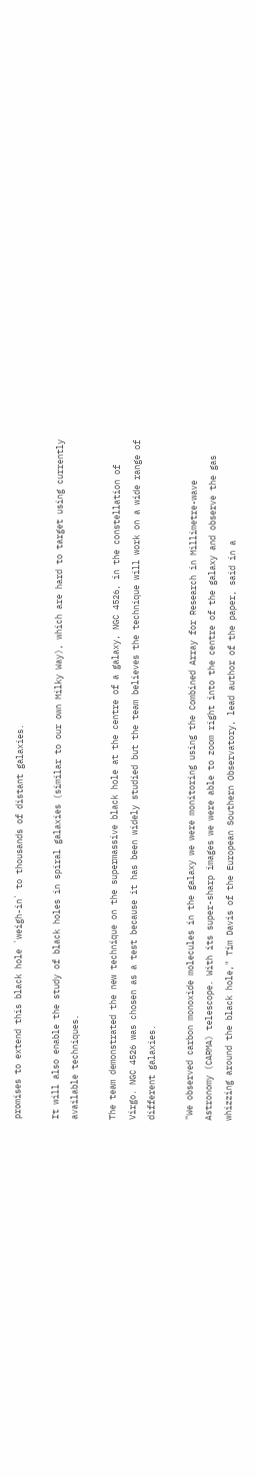promises to extend this black hole `weigh-in` to thousands of distant galaxies.

It will also enable the study of black holes in spiral galaxies (similar to our own Milky Way), which are hard to target using currently available techniques.

The team demonstrated the new technique on the supermassive black hole at the centre of a galaxy, NGC 4526, in the constellation of Virgo. NGC 4526 was chosen as a test because it has been widely studied but the team believes the technique will work on a wide range of different galaxies.

"We observed carbon monoxide molecules in the galaxy we were monitoring using the Combined Array for Research in Millimetre-wave Astronomy (CARMA) telescope. With its super-sharp images we were able to zoom right into the centre of the galaxy and observe the gas whizzing around the black hole," Tim Davis of the European Southern Observatory, lead author of the paper, said in a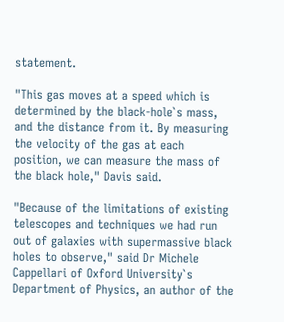statement.

"This gas moves at a speed which is determined by the black-hole`s mass, and the distance from it. By measuring the velocity of the gas at each position, we can measure the mass of the black hole," Davis said.

"Because of the limitations of existing telescopes and techniques we had run out of galaxies with supermassive black holes to observe," said Dr Michele Cappellari of Oxford University`s Department of Physics, an author of the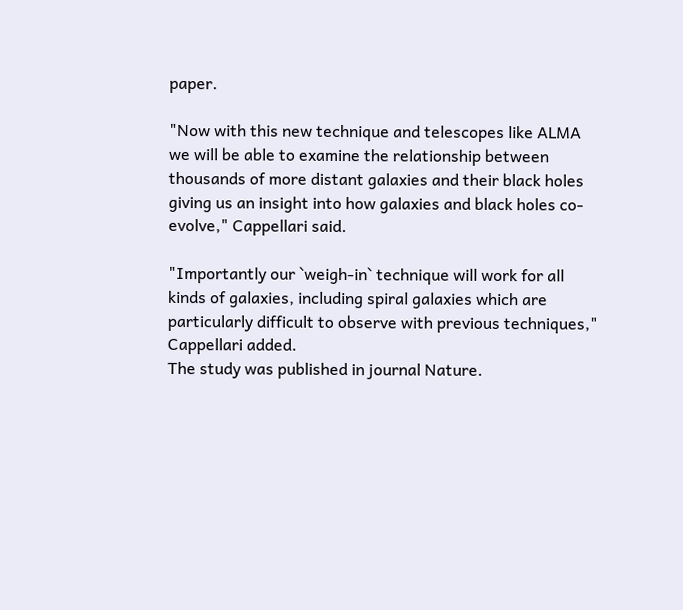paper.

"Now with this new technique and telescopes like ALMA we will be able to examine the relationship between thousands of more distant galaxies and their black holes giving us an insight into how galaxies and black holes co-evolve," Cappellari said.

"Importantly our `weigh-in` technique will work for all kinds of galaxies, including spiral galaxies which are particularly difficult to observe with previous techniques," Cappellari added.
The study was published in journal Nature.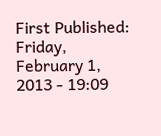First Published: Friday, February 1, 2013 - 19:09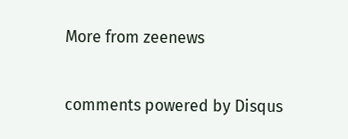More from zeenews

comments powered by Disqus